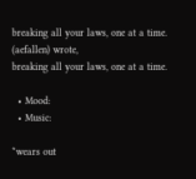breaking all your laws, one at a time. (aefallen) wrote,
breaking all your laws, one at a time.

  • Mood:
  • Music:

*wears out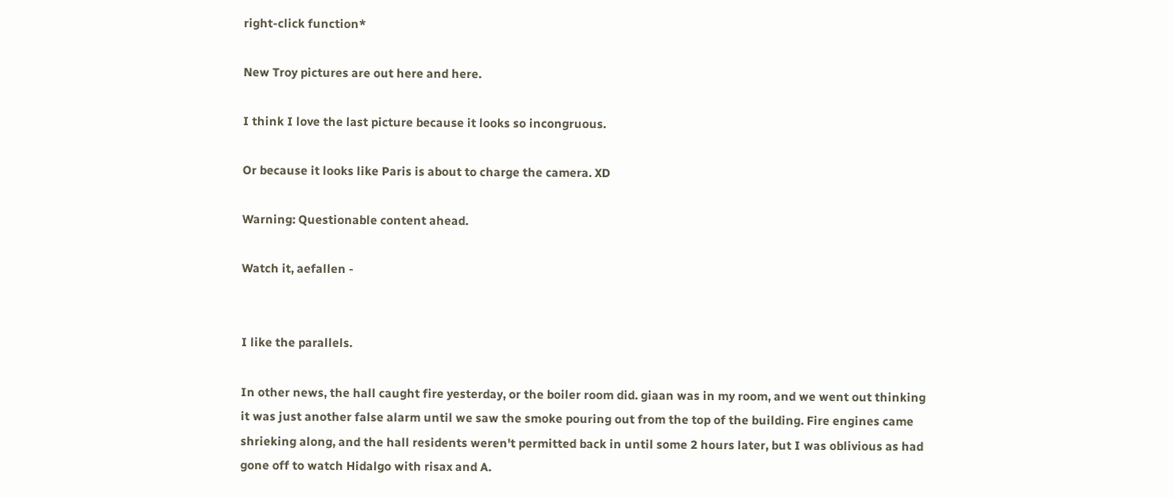right-click function*

New Troy pictures are out here and here.

I think I love the last picture because it looks so incongruous.

Or because it looks like Paris is about to charge the camera. XD

Warning: Questionable content ahead.

Watch it, aefallen -


I like the parallels.

In other news, the hall caught fire yesterday, or the boiler room did. giaan was in my room, and we went out thinking it was just another false alarm until we saw the smoke pouring out from the top of the building. Fire engines came shrieking along, and the hall residents weren't permitted back in until some 2 hours later, but I was oblivious as had gone off to watch Hidalgo with risax and A.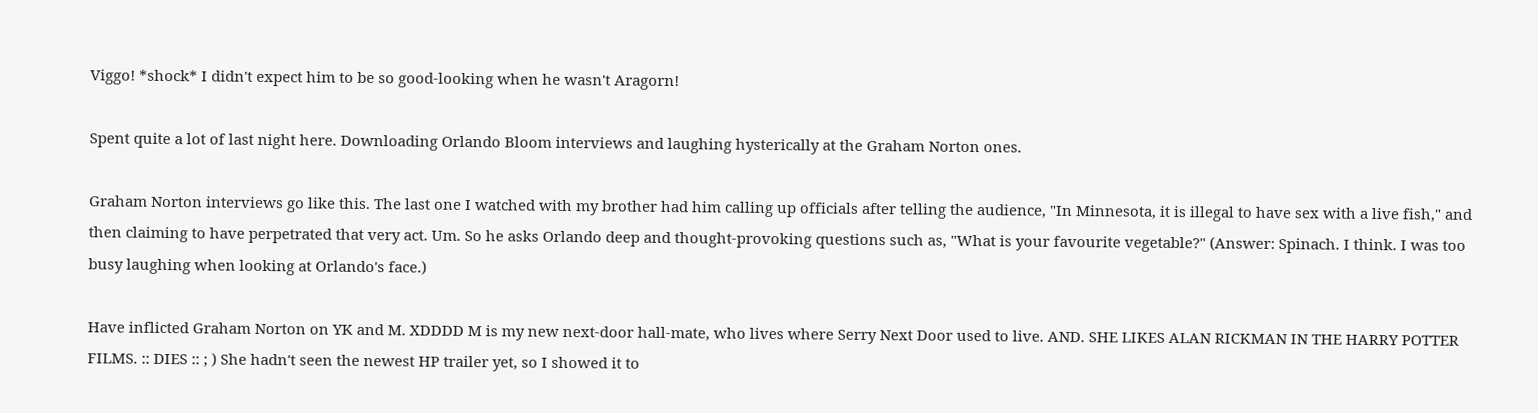Viggo! *shock* I didn't expect him to be so good-looking when he wasn't Aragorn!

Spent quite a lot of last night here. Downloading Orlando Bloom interviews and laughing hysterically at the Graham Norton ones.

Graham Norton interviews go like this. The last one I watched with my brother had him calling up officials after telling the audience, "In Minnesota, it is illegal to have sex with a live fish," and then claiming to have perpetrated that very act. Um. So he asks Orlando deep and thought-provoking questions such as, "What is your favourite vegetable?" (Answer: Spinach. I think. I was too busy laughing when looking at Orlando's face.)

Have inflicted Graham Norton on YK and M. XDDDD M is my new next-door hall-mate, who lives where Serry Next Door used to live. AND. SHE LIKES ALAN RICKMAN IN THE HARRY POTTER FILMS. :: DIES :: ; ) She hadn't seen the newest HP trailer yet, so I showed it to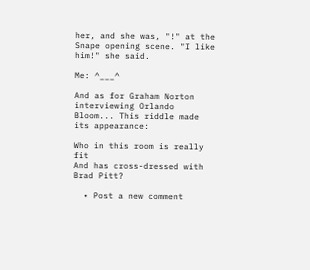her, and she was, "!" at the Snape opening scene. "I like him!" she said.

Me: ^___^

And as for Graham Norton interviewing Orlando Bloom... This riddle made its appearance:

Who in this room is really fit
And has cross-dressed with Brad Pitt?

  • Post a new comment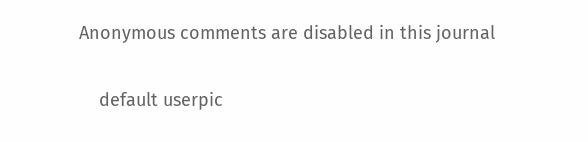Anonymous comments are disabled in this journal

    default userpic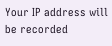Your IP address will be recorded